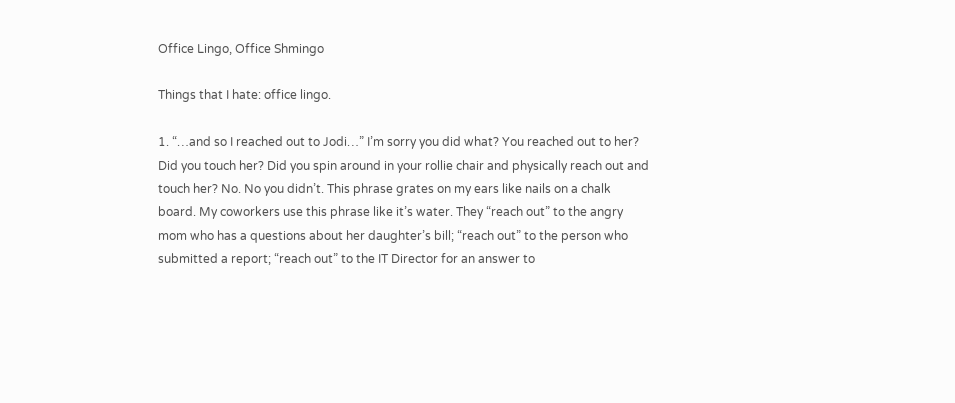Office Lingo, Office Shmingo

Things that I hate: office lingo.

1. “…and so I reached out to Jodi…” I’m sorry you did what? You reached out to her? Did you touch her? Did you spin around in your rollie chair and physically reach out and touch her? No. No you didn’t. This phrase grates on my ears like nails on a chalk board. My coworkers use this phrase like it’s water. They “reach out” to the angry mom who has a questions about her daughter’s bill; “reach out” to the person who submitted a report; “reach out” to the IT Director for an answer to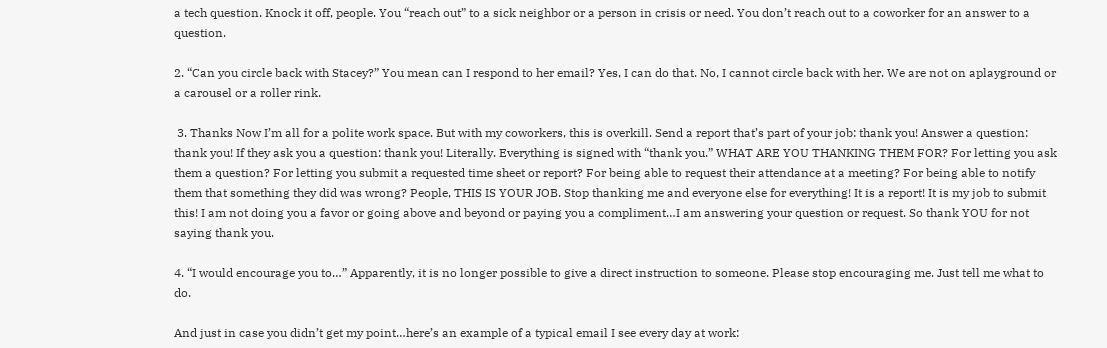a tech question. Knock it off, people. You “reach out” to a sick neighbor or a person in crisis or need. You don’t reach out to a coworker for an answer to a question.

2. “Can you circle back with Stacey?” You mean can I respond to her email? Yes, I can do that. No, I cannot circle back with her. We are not on aplayground or a carousel or a roller rink.

 3. Thanks Now I’m all for a polite work space. But with my coworkers, this is overkill. Send a report that’s part of your job: thank you! Answer a question: thank you! If they ask you a question: thank you! Literally. Everything is signed with “thank you.” WHAT ARE YOU THANKING THEM FOR? For letting you ask them a question? For letting you submit a requested time sheet or report? For being able to request their attendance at a meeting? For being able to notify them that something they did was wrong? People, THIS IS YOUR JOB. Stop thanking me and everyone else for everything! It is a report! It is my job to submit this! I am not doing you a favor or going above and beyond or paying you a compliment…I am answering your question or request. So thank YOU for not saying thank you.

4. “I would encourage you to…” Apparently, it is no longer possible to give a direct instruction to someone. Please stop encouraging me. Just tell me what to do.

And just in case you didn’t get my point…here’s an example of a typical email I see every day at work: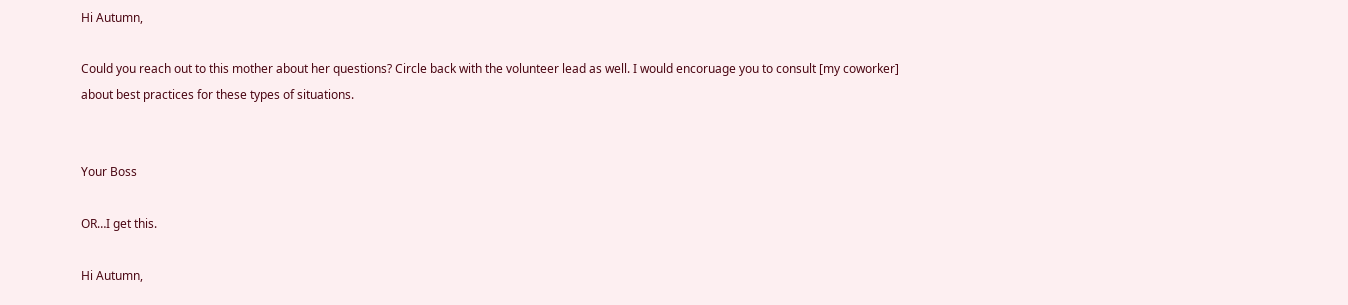Hi Autumn,

Could you reach out to this mother about her questions? Circle back with the volunteer lead as well. I would encoruage you to consult [my coworker] about best practices for these types of situations.


Your Boss

OR…I get this.

Hi Autumn,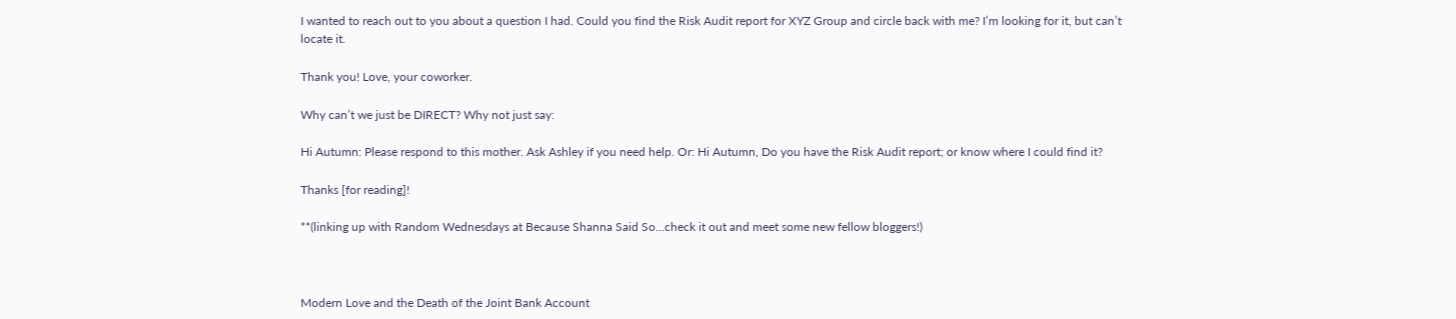I wanted to reach out to you about a question I had. Could you find the Risk Audit report for XYZ Group and circle back with me? I’m looking for it, but can’t locate it.

Thank you! Love, your coworker.

Why can’t we just be DIRECT? Why not just say:

Hi Autumn: Please respond to this mother. Ask Ashley if you need help. Or: Hi Autumn, Do you have the Risk Audit report; or know where I could find it?

Thanks [for reading]!

**(linking up with Random Wednesdays at Because Shanna Said So…check it out and meet some new fellow bloggers!)



Modern Love and the Death of the Joint Bank Account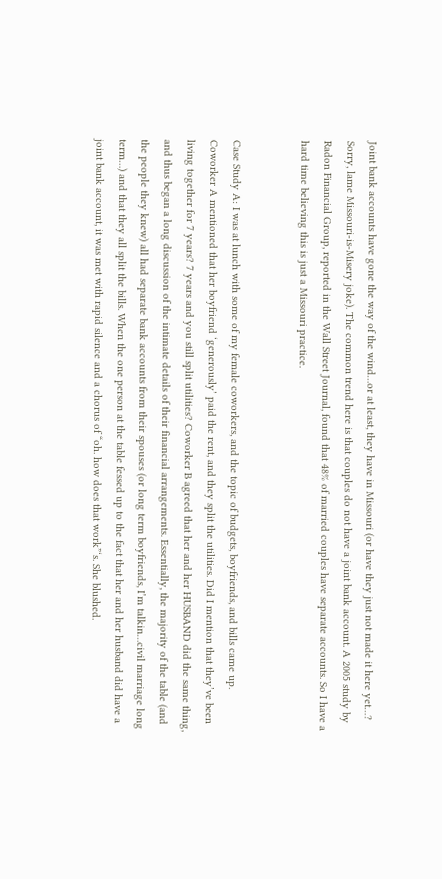Joint bank accounts have gone the way of the wind…or at least, they have in Missouri (or have they just not made it here yet…? Sorry, lame Missouri-is-Misery joke). The common trend here is that couples do not have a joint bank account. A 2005 study by Radon Financial Group, reported in the Wall Street Journal, found that 48% of married couples have separate accounts. So I have a hard time believing this is just a Missouri practice.


Case Study A: I was at lunch with some of my female coworkers, and the topic of budgets, boyfriends, and bills came up. Coworker A mentioned that her boyfriend ‘generously’ paid the rent, and they split the utilities. Did I mention that they’ve been living together for 7 years? 7 years and you still split utilities? Coworker B agreed that her and her HUSBAND did the same thing, and thus began a long discussion of the intimate details of their financial arrangements. Essentially, the majority of the table (and the people they knew) all had separate bank accounts from their spouses (or long term boyfriends, I’m talkin…civil marriage long term…) and that they all split the bills. When the one person at the table fessed up to the fact that her and her husband did have a joint bank account, it was met with rapid silence and a chorus of “oh. how does that work”‘s. She blushed.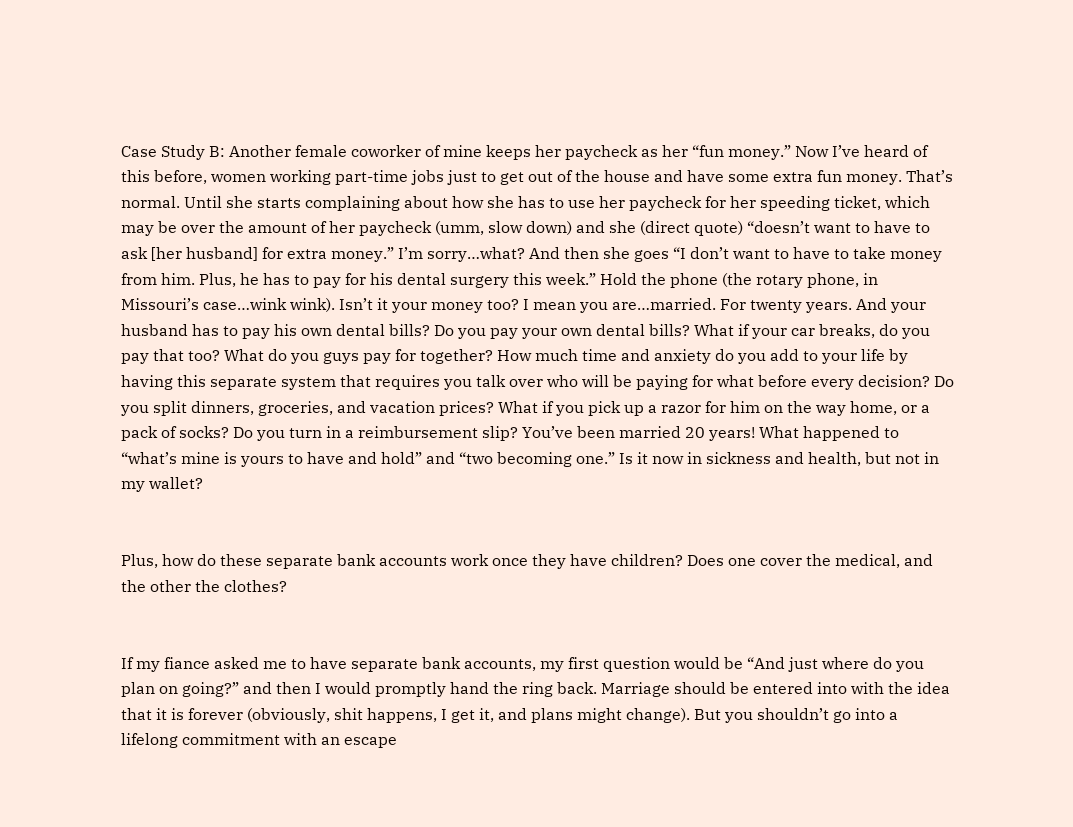Case Study B: Another female coworker of mine keeps her paycheck as her “fun money.” Now I’ve heard of this before, women working part-time jobs just to get out of the house and have some extra fun money. That’s normal. Until she starts complaining about how she has to use her paycheck for her speeding ticket, which may be over the amount of her paycheck (umm, slow down) and she (direct quote) “doesn’t want to have to ask [her husband] for extra money.” I’m sorry…what? And then she goes “I don’t want to have to take money from him. Plus, he has to pay for his dental surgery this week.” Hold the phone (the rotary phone, in Missouri’s case…wink wink). Isn’t it your money too? I mean you are…married. For twenty years. And your husband has to pay his own dental bills? Do you pay your own dental bills? What if your car breaks, do you pay that too? What do you guys pay for together? How much time and anxiety do you add to your life by having this separate system that requires you talk over who will be paying for what before every decision? Do you split dinners, groceries, and vacation prices? What if you pick up a razor for him on the way home, or a pack of socks? Do you turn in a reimbursement slip? You’ve been married 20 years! What happened to “what’s mine is yours to have and hold” and “two becoming one.” Is it now in sickness and health, but not in my wallet?


Plus, how do these separate bank accounts work once they have children? Does one cover the medical, and the other the clothes?


If my fiance asked me to have separate bank accounts, my first question would be “And just where do you plan on going?” and then I would promptly hand the ring back. Marriage should be entered into with the idea that it is forever (obviously, shit happens, I get it, and plans might change). But you shouldn’t go into a lifelong commitment with an escape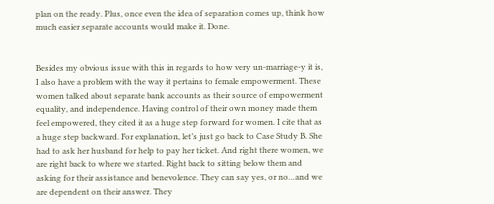plan on the ready. Plus, once even the idea of separation comes up, think how much easier separate accounts would make it. Done.


Besides my obvious issue with this in regards to how very un-marriage-y it is, I also have a problem with the way it pertains to female empowerment. These women talked about separate bank accounts as their source of empowerment  equality, and independence. Having control of their own money made them feel empowered, they cited it as a huge step forward for women. I cite that as a huge step backward. For explanation, let’s just go back to Case Study B. She had to ask her husband for help to pay her ticket. And right there women, we are right back to where we started. Right back to sitting below them and asking for their assistance and benevolence. They can say yes, or no…and we are dependent on their answer. They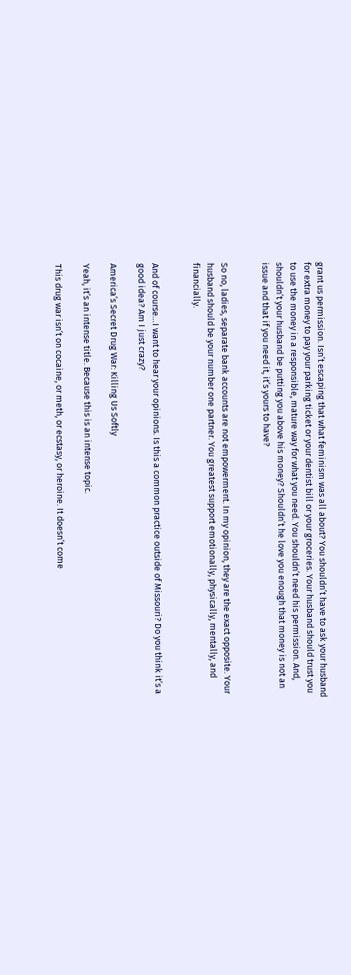grant us permission. Isn’t escaping that what feminism was all about? You shouldn’t have to ask your husband for extra money to pay your parking ticket or your dentist bill or your groceries. Your husband should trust you to use the money in a responsible, mature way for what you need. You shouldn’t need his permission. And, shouldn’t your husband be putting you above his money? Shouldn’t he love you enough that money is not an issue and that if you need it, it’s yours to have?


So no, ladies, separate bank accounts are not empowerment. In my opinion, they are the exact opposite. Your husband should be your number one partner. You greatest support emotionally, physically, mentally, and financially.


And of course…I want to hear your opinions. Is this a common practice outside of Missouri? Do you think it’s a good idea? Am I just crazy?

America’s Secret Drug War: Killing Us Softly

Yeah, it’s an intense title. Because this is an intense topic.

This drug war isn’t on cocaine, or meth, or ecstasy, or heroine. It doesn’t come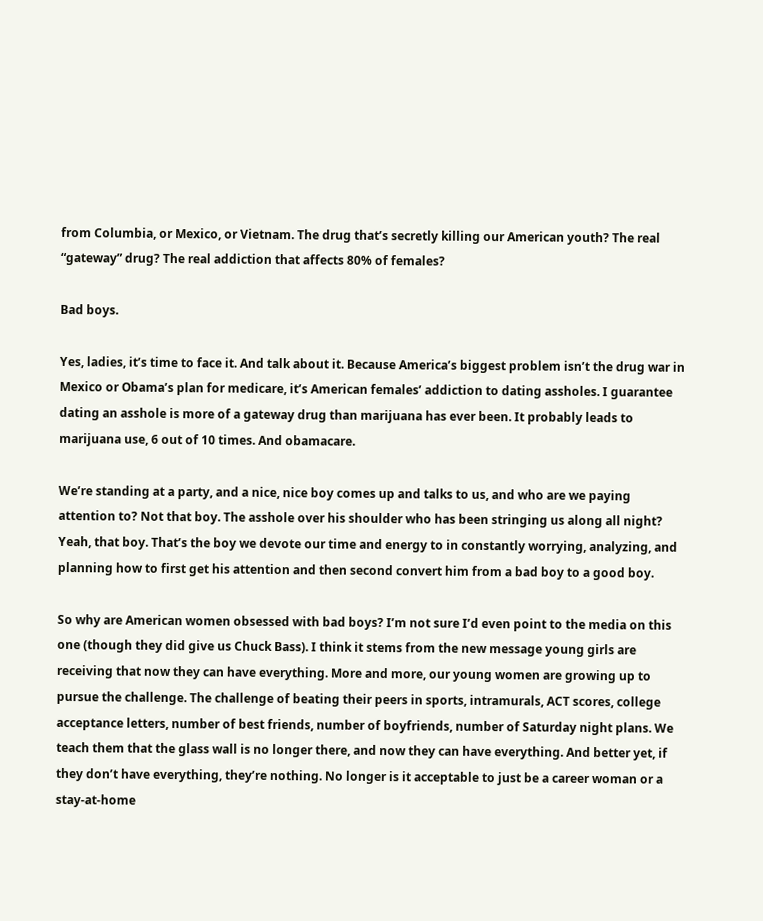from Columbia, or Mexico, or Vietnam. The drug that’s secretly killing our American youth? The real “gateway” drug? The real addiction that affects 80% of females?

Bad boys.

Yes, ladies, it’s time to face it. And talk about it. Because America’s biggest problem isn’t the drug war in Mexico or Obama’s plan for medicare, it’s American females’ addiction to dating assholes. I guarantee dating an asshole is more of a gateway drug than marijuana has ever been. It probably leads to marijuana use, 6 out of 10 times. And obamacare.

We’re standing at a party, and a nice, nice boy comes up and talks to us, and who are we paying attention to? Not that boy. The asshole over his shoulder who has been stringing us along all night? Yeah, that boy. That’s the boy we devote our time and energy to in constantly worrying, analyzing, and planning how to first get his attention and then second convert him from a bad boy to a good boy.

So why are American women obsessed with bad boys? I’m not sure I’d even point to the media on this one (though they did give us Chuck Bass). I think it stems from the new message young girls are receiving that now they can have everything. More and more, our young women are growing up to pursue the challenge. The challenge of beating their peers in sports, intramurals, ACT scores, college acceptance letters, number of best friends, number of boyfriends, number of Saturday night plans. We teach them that the glass wall is no longer there, and now they can have everything. And better yet, if they don’t have everything, they’re nothing. No longer is it acceptable to just be a career woman or a stay-at-home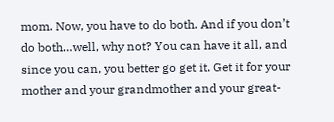mom. Now, you have to do both. And if you don’t do both…well, why not? You can have it all, and since you can, you better go get it. Get it for your mother and your grandmother and your great-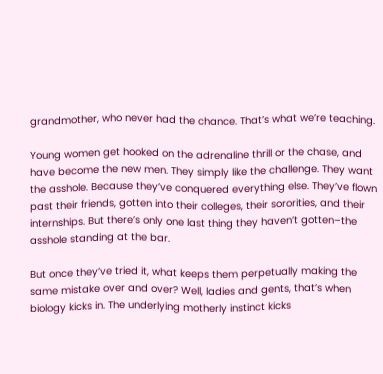grandmother, who never had the chance. That’s what we’re teaching.

Young women get hooked on the adrenaline thrill or the chase, and have become the new men. They simply like the challenge. They want the asshole. Because they’ve conquered everything else. They’ve flown past their friends, gotten into their colleges, their sororities, and their internships. But there’s only one last thing they haven’t gotten–the asshole standing at the bar.

But once they’ve tried it, what keeps them perpetually making the same mistake over and over? Well, ladies and gents, that’s when biology kicks in. The underlying motherly instinct kicks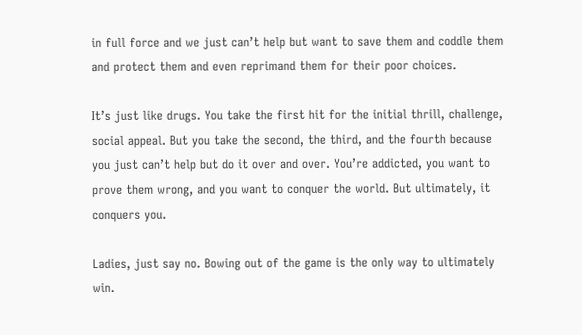in full force and we just can’t help but want to save them and coddle them and protect them and even reprimand them for their poor choices.

It’s just like drugs. You take the first hit for the initial thrill, challenge, social appeal. But you take the second, the third, and the fourth because you just can’t help but do it over and over. You’re addicted, you want to prove them wrong, and you want to conquer the world. But ultimately, it conquers you.

Ladies, just say no. Bowing out of the game is the only way to ultimately win.